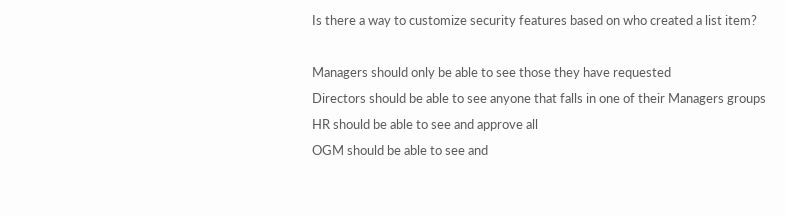Is there a way to customize security features based on who created a list item?

Managers should only be able to see those they have requested
Directors should be able to see anyone that falls in one of their Managers groups
HR should be able to see and approve all
OGM should be able to see and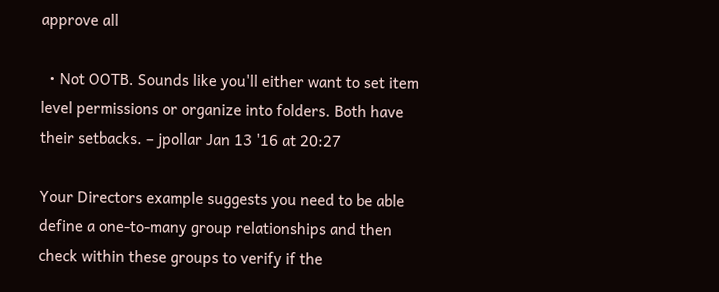approve all

  • Not OOTB. Sounds like you'll either want to set item level permissions or organize into folders. Both have their setbacks. – jpollar Jan 13 '16 at 20:27

Your Directors example suggests you need to be able define a one-to-many group relationships and then check within these groups to verify if the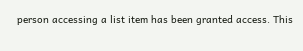person accessing a list item has been granted access. This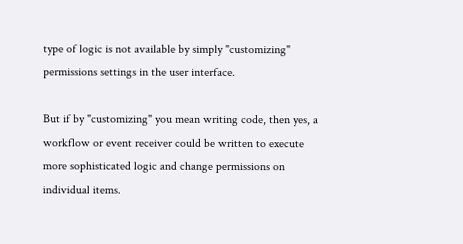type of logic is not available by simply "customizing" permissions settings in the user interface.

But if by "customizing" you mean writing code, then yes, a workflow or event receiver could be written to execute more sophisticated logic and change permissions on individual items.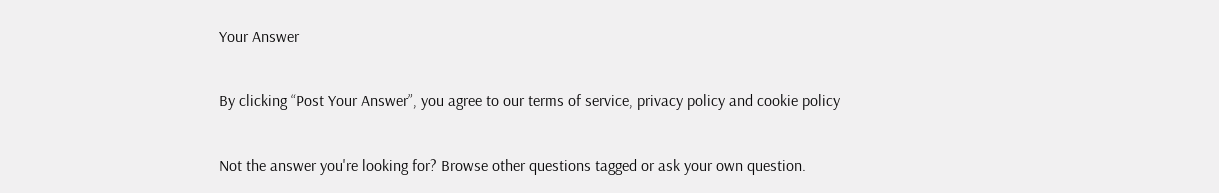Your Answer

By clicking “Post Your Answer”, you agree to our terms of service, privacy policy and cookie policy

Not the answer you're looking for? Browse other questions tagged or ask your own question.